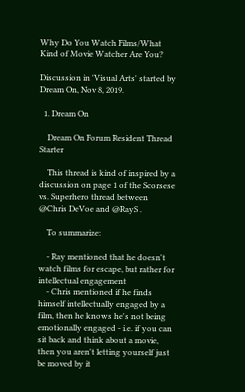Why Do You Watch Films/What Kind of Movie Watcher Are You?

Discussion in 'Visual Arts' started by Dream On, Nov 8, 2019.

  1. Dream On

    Dream On Forum Resident Thread Starter

    This thread is kind of inspired by a discussion on page 1 of the Scorsese vs. Superhero thread between @Chris DeVoe and @RayS .

    To summarize:

    - Ray mentioned that he doesn't watch films for escape, but rather for intellectual engagement
    - Chris mentioned if he finds himself intellectually engaged by a film, then he knows he's not being emotionally engaged - i.e. if you can sit back and think about a movie, then you aren't letting yourself just be moved by it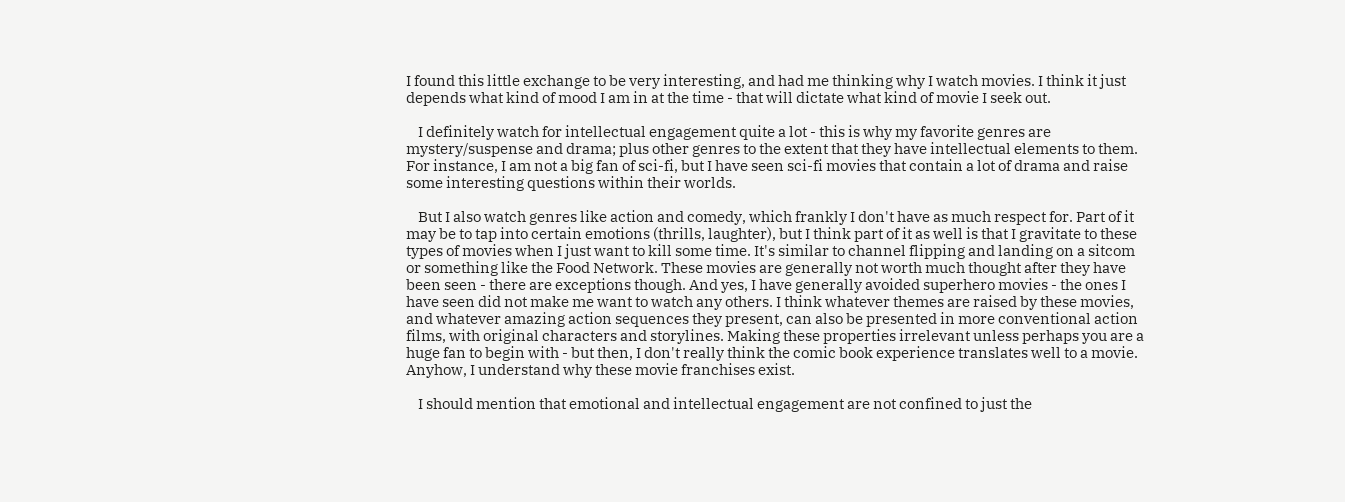I found this little exchange to be very interesting, and had me thinking why I watch movies. I think it just depends what kind of mood I am in at the time - that will dictate what kind of movie I seek out.

    I definitely watch for intellectual engagement quite a lot - this is why my favorite genres are mystery/suspense and drama; plus other genres to the extent that they have intellectual elements to them. For instance, I am not a big fan of sci-fi, but I have seen sci-fi movies that contain a lot of drama and raise some interesting questions within their worlds.

    But I also watch genres like action and comedy, which frankly I don't have as much respect for. Part of it may be to tap into certain emotions (thrills, laughter), but I think part of it as well is that I gravitate to these types of movies when I just want to kill some time. It's similar to channel flipping and landing on a sitcom or something like the Food Network. These movies are generally not worth much thought after they have been seen - there are exceptions though. And yes, I have generally avoided superhero movies - the ones I have seen did not make me want to watch any others. I think whatever themes are raised by these movies, and whatever amazing action sequences they present, can also be presented in more conventional action films, with original characters and storylines. Making these properties irrelevant unless perhaps you are a huge fan to begin with - but then, I don't really think the comic book experience translates well to a movie. Anyhow, I understand why these movie franchises exist.

    I should mention that emotional and intellectual engagement are not confined to just the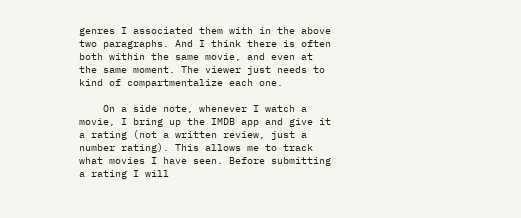genres I associated them with in the above two paragraphs. And I think there is often both within the same movie, and even at the same moment. The viewer just needs to kind of compartmentalize each one.

    On a side note, whenever I watch a movie, I bring up the IMDB app and give it a rating (not a written review, just a number rating). This allows me to track what movies I have seen. Before submitting a rating I will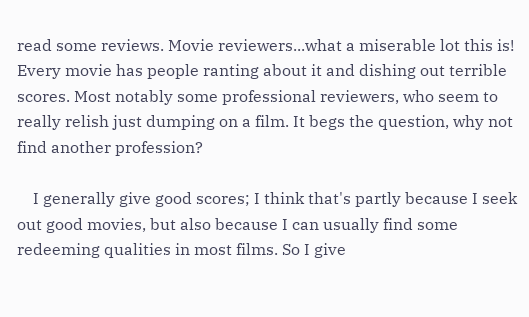read some reviews. Movie reviewers...what a miserable lot this is! Every movie has people ranting about it and dishing out terrible scores. Most notably some professional reviewers, who seem to really relish just dumping on a film. It begs the question, why not find another profession?

    I generally give good scores; I think that's partly because I seek out good movies, but also because I can usually find some redeeming qualities in most films. So I give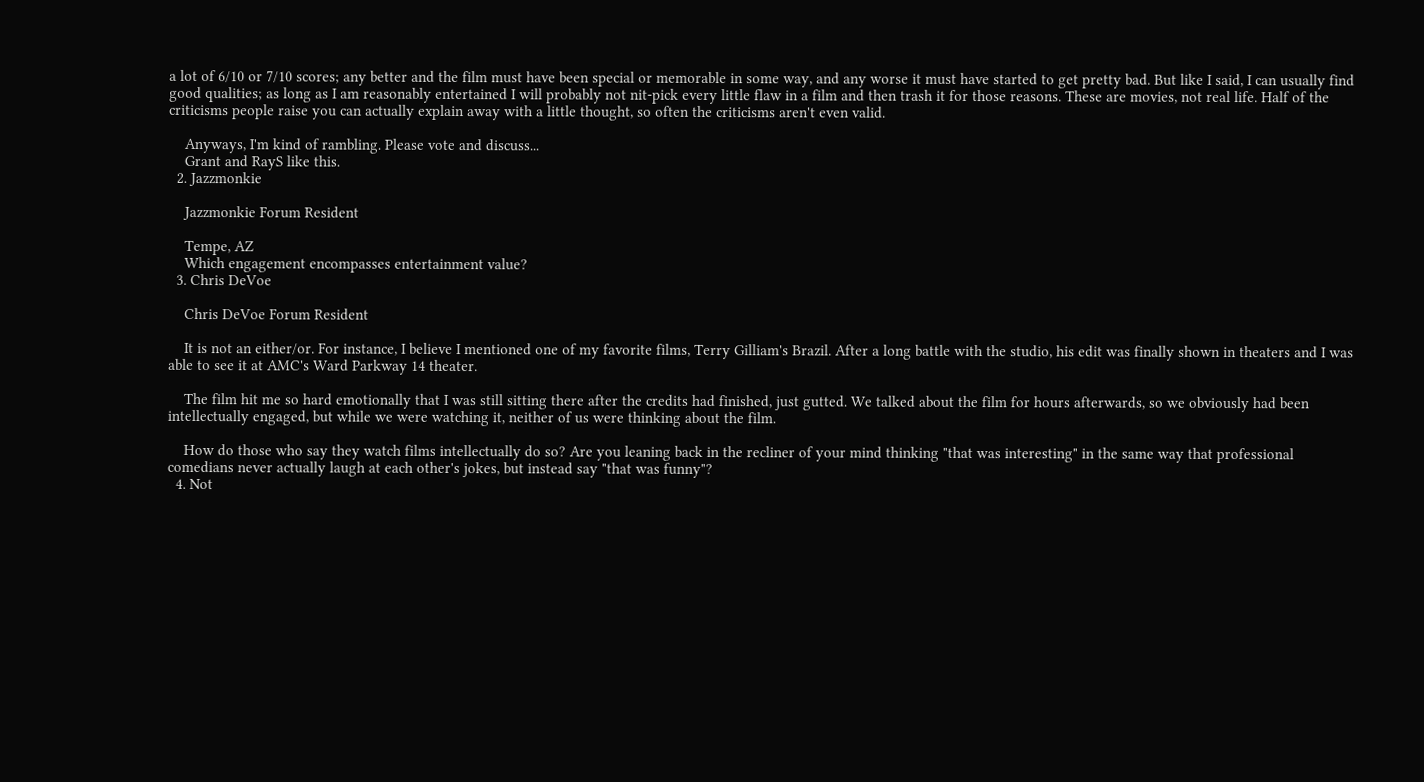a lot of 6/10 or 7/10 scores; any better and the film must have been special or memorable in some way, and any worse it must have started to get pretty bad. But like I said, I can usually find good qualities; as long as I am reasonably entertained I will probably not nit-pick every little flaw in a film and then trash it for those reasons. These are movies, not real life. Half of the criticisms people raise you can actually explain away with a little thought, so often the criticisms aren't even valid.

    Anyways, I'm kind of rambling. Please vote and discuss...
    Grant and RayS like this.
  2. Jazzmonkie

    Jazzmonkie Forum Resident

    Tempe, AZ
    Which engagement encompasses entertainment value?
  3. Chris DeVoe

    Chris DeVoe Forum Resident

    It is not an either/or. For instance, I believe I mentioned one of my favorite films, Terry Gilliam's Brazil. After a long battle with the studio, his edit was finally shown in theaters and I was able to see it at AMC's Ward Parkway 14 theater.

    The film hit me so hard emotionally that I was still sitting there after the credits had finished, just gutted. We talked about the film for hours afterwards, so we obviously had been intellectually engaged, but while we were watching it, neither of us were thinking about the film.

    How do those who say they watch films intellectually do so? Are you leaning back in the recliner of your mind thinking "that was interesting" in the same way that professional comedians never actually laugh at each other's jokes, but instead say "that was funny"?
  4. Not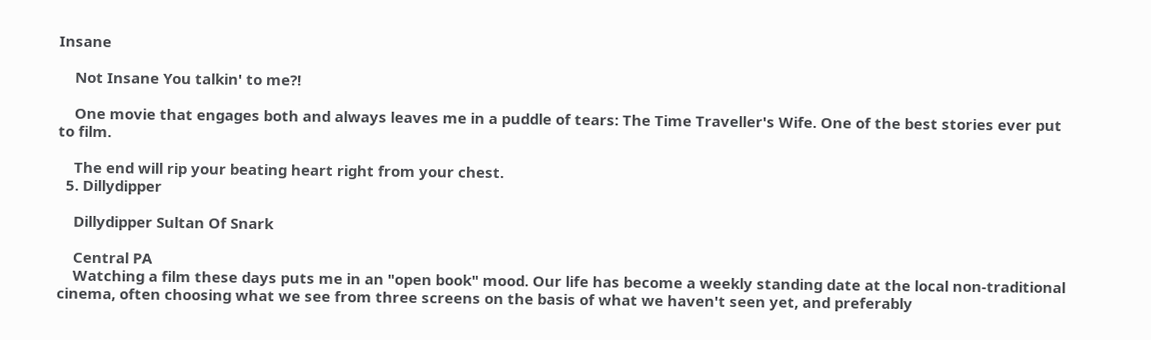Insane

    Not Insane You talkin' to me?!

    One movie that engages both and always leaves me in a puddle of tears: The Time Traveller's Wife. One of the best stories ever put to film.

    The end will rip your beating heart right from your chest.
  5. Dillydipper

    Dillydipper Sultan Of Snark

    Central PA
    Watching a film these days puts me in an "open book" mood. Our life has become a weekly standing date at the local non-traditional cinema, often choosing what we see from three screens on the basis of what we haven't seen yet, and preferably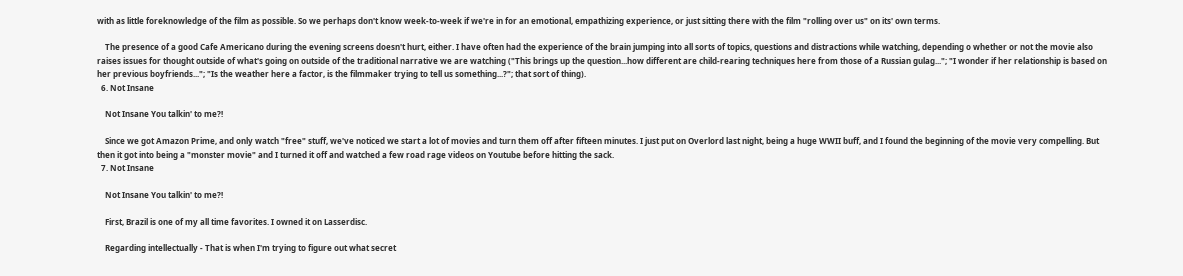with as little foreknowledge of the film as possible. So we perhaps don't know week-to-week if we're in for an emotional, empathizing experience, or just sitting there with the film "rolling over us" on its' own terms.

    The presence of a good Cafe Americano during the evening screens doesn't hurt, either. I have often had the experience of the brain jumping into all sorts of topics, questions and distractions while watching, depending o whether or not the movie also raises issues for thought outside of what's going on outside of the traditional narrative we are watching ("This brings up the question...how different are child-rearing techniques here from those of a Russian gulag..."; "I wonder if her relationship is based on her previous boyfriends..."; "Is the weather here a factor, is the filmmaker trying to tell us something...?"; that sort of thing).
  6. Not Insane

    Not Insane You talkin' to me?!

    Since we got Amazon Prime, and only watch "free" stuff, we've noticed we start a lot of movies and turn them off after fifteen minutes. I just put on Overlord last night, being a huge WWII buff, and I found the beginning of the movie very compelling. But then it got into being a "monster movie" and I turned it off and watched a few road rage videos on Youtube before hitting the sack.
  7. Not Insane

    Not Insane You talkin' to me?!

    First, Brazil is one of my all time favorites. I owned it on Lasserdisc.

    Regarding intellectually - That is when I'm trying to figure out what secret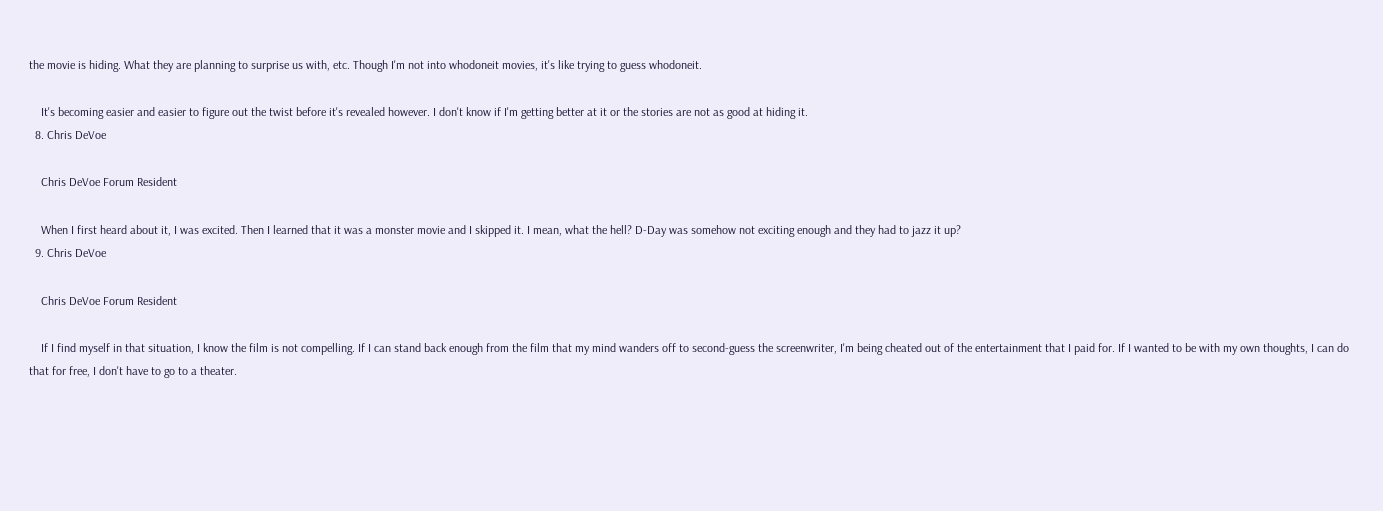the movie is hiding. What they are planning to surprise us with, etc. Though I'm not into whodoneit movies, it's like trying to guess whodoneit.

    It's becoming easier and easier to figure out the twist before it's revealed however. I don't know if I'm getting better at it or the stories are not as good at hiding it.
  8. Chris DeVoe

    Chris DeVoe Forum Resident

    When I first heard about it, I was excited. Then I learned that it was a monster movie and I skipped it. I mean, what the hell? D-Day was somehow not exciting enough and they had to jazz it up?
  9. Chris DeVoe

    Chris DeVoe Forum Resident

    If I find myself in that situation, I know the film is not compelling. If I can stand back enough from the film that my mind wanders off to second-guess the screenwriter, I'm being cheated out of the entertainment that I paid for. If I wanted to be with my own thoughts, I can do that for free, I don't have to go to a theater.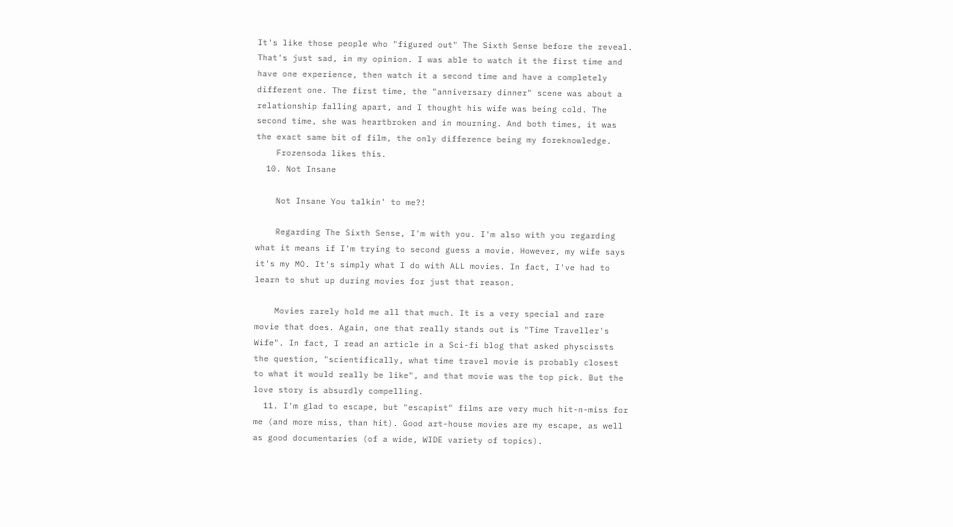It's like those people who "figured out" The Sixth Sense before the reveal. That's just sad, in my opinion. I was able to watch it the first time and have one experience, then watch it a second time and have a completely different one. The first time, the "anniversary dinner" scene was about a relationship falling apart, and I thought his wife was being cold. The second time, she was heartbroken and in mourning. And both times, it was the exact same bit of film, the only difference being my foreknowledge.
    Frozensoda likes this.
  10. Not Insane

    Not Insane You talkin' to me?!

    Regarding The Sixth Sense, I'm with you. I'm also with you regarding what it means if I'm trying to second guess a movie. However, my wife says it's my MO. It's simply what I do with ALL movies. In fact, I've had to learn to shut up during movies for just that reason.

    Movies rarely hold me all that much. It is a very special and rare movie that does. Again, one that really stands out is "Time Traveller's Wife". In fact, I read an article in a Sci-fi blog that asked physcissts the question, "scientifically, what time travel movie is probably closest to what it would really be like", and that movie was the top pick. But the love story is absurdly compelling.
  11. I'm glad to escape, but "escapist" films are very much hit-n-miss for me (and more miss, than hit). Good art-house movies are my escape, as well as good documentaries (of a wide, WIDE variety of topics).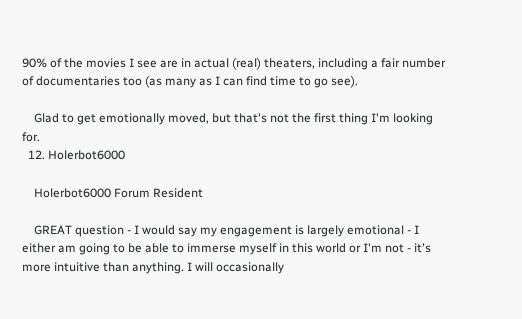90% of the movies I see are in actual (real) theaters, including a fair number of documentaries too (as many as I can find time to go see).

    Glad to get emotionally moved, but that's not the first thing I'm looking for.
  12. Holerbot6000

    Holerbot6000 Forum Resident

    GREAT question - I would say my engagement is largely emotional - I either am going to be able to immerse myself in this world or I'm not - it's more intuitive than anything. I will occasionally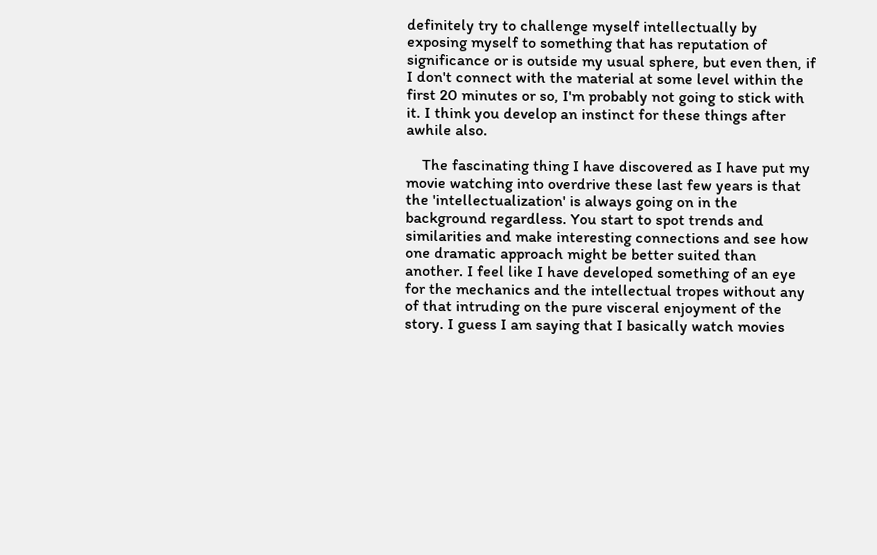definitely try to challenge myself intellectually by exposing myself to something that has reputation of significance or is outside my usual sphere, but even then, if I don't connect with the material at some level within the first 20 minutes or so, I'm probably not going to stick with it. I think you develop an instinct for these things after awhile also.

    The fascinating thing I have discovered as I have put my movie watching into overdrive these last few years is that the 'intellectualization' is always going on in the background regardless. You start to spot trends and similarities and make interesting connections and see how one dramatic approach might be better suited than another. I feel like I have developed something of an eye for the mechanics and the intellectual tropes without any of that intruding on the pure visceral enjoyment of the story. I guess I am saying that I basically watch movies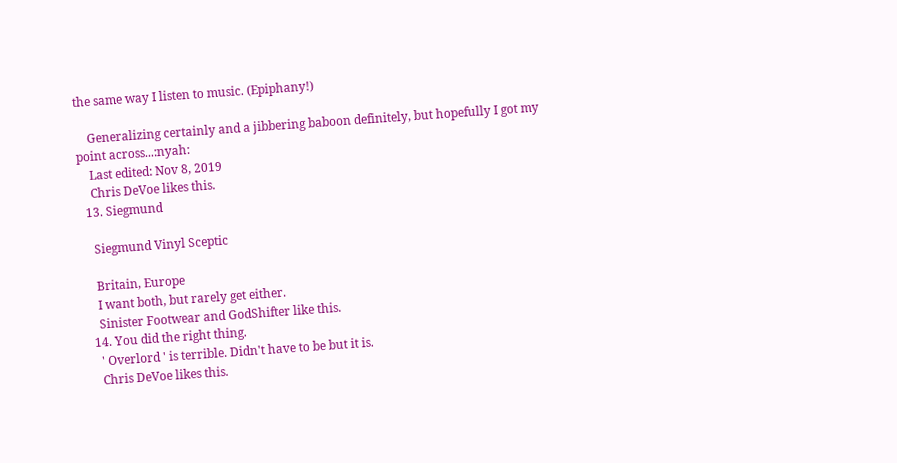the same way I listen to music. (Epiphany!)

    Generalizing certainly and a jibbering baboon definitely, but hopefully I got my point across...:nyah:
    Last edited: Nov 8, 2019
    Chris DeVoe likes this.
  13. Siegmund

    Siegmund Vinyl Sceptic

    Britain, Europe
    I want both, but rarely get either.
    Sinister Footwear and GodShifter like this.
  14. You did the right thing.
    ' Overlord ' is terrible. Didn't have to be but it is.
    Chris DeVoe likes this.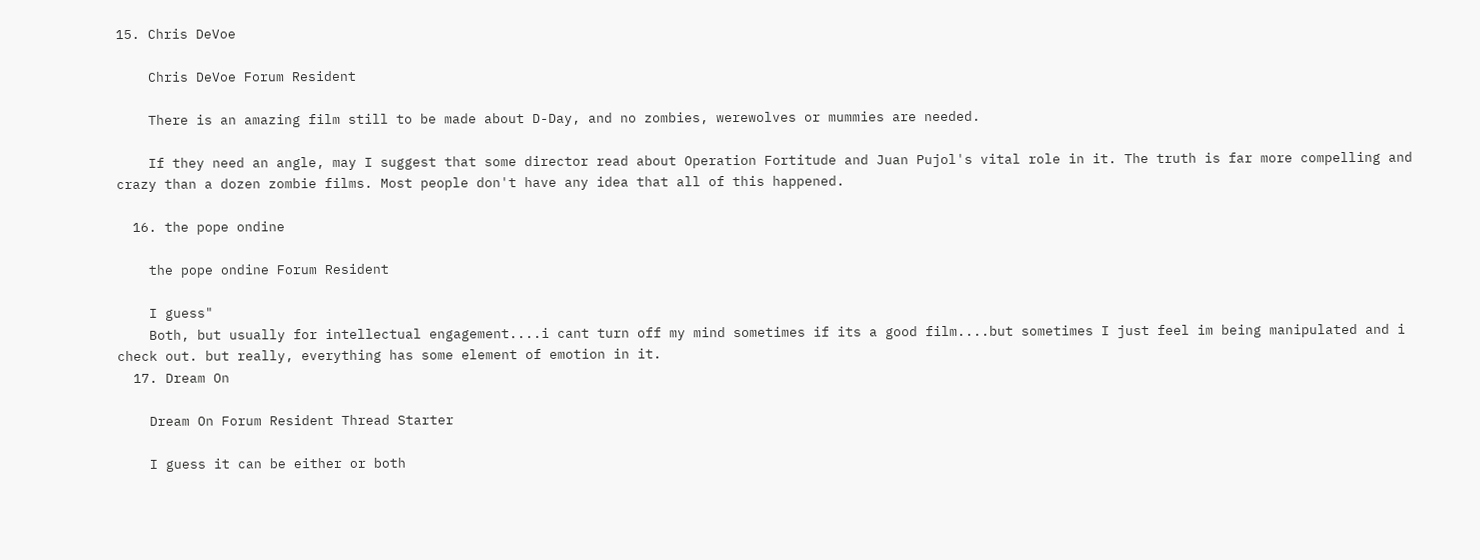15. Chris DeVoe

    Chris DeVoe Forum Resident

    There is an amazing film still to be made about D-Day, and no zombies, werewolves or mummies are needed.

    If they need an angle, may I suggest that some director read about Operation Fortitude and Juan Pujol's vital role in it. The truth is far more compelling and crazy than a dozen zombie films. Most people don't have any idea that all of this happened.

  16. the pope ondine

    the pope ondine Forum Resident

    I guess"
    Both, but usually for intellectual engagement....i cant turn off my mind sometimes if its a good film....but sometimes I just feel im being manipulated and i check out. but really, everything has some element of emotion in it.
  17. Dream On

    Dream On Forum Resident Thread Starter

    I guess it can be either or both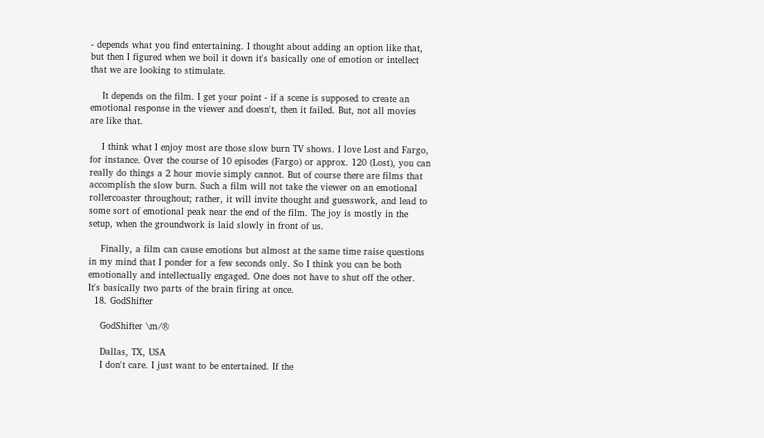- depends what you find entertaining. I thought about adding an option like that, but then I figured when we boil it down it's basically one of emotion or intellect that we are looking to stimulate.

    It depends on the film. I get your point - if a scene is supposed to create an emotional response in the viewer and doesn't, then it failed. But, not all movies are like that.

    I think what I enjoy most are those slow burn TV shows. I love Lost and Fargo, for instance. Over the course of 10 episodes (Fargo) or approx. 120 (Lost), you can really do things a 2 hour movie simply cannot. But of course there are films that accomplish the slow burn. Such a film will not take the viewer on an emotional rollercoaster throughout; rather, it will invite thought and guesswork, and lead to some sort of emotional peak near the end of the film. The joy is mostly in the setup, when the groundwork is laid slowly in front of us.

    Finally, a film can cause emotions but almost at the same time raise questions in my mind that I ponder for a few seconds only. So I think you can be both emotionally and intellectually engaged. One does not have to shut off the other. It's basically two parts of the brain firing at once.
  18. GodShifter

    GodShifter \m/®

    Dallas, TX, USA
    I don't care. I just want to be entertained. If the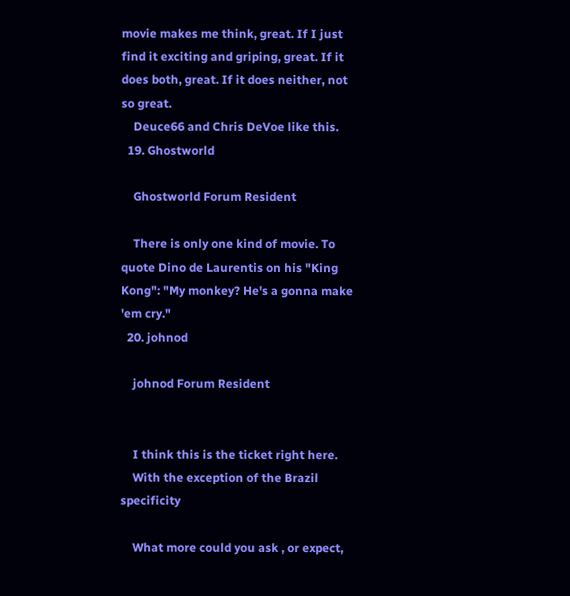movie makes me think, great. If I just find it exciting and griping, great. If it does both, great. If it does neither, not so great.
    Deuce66 and Chris DeVoe like this.
  19. Ghostworld

    Ghostworld Forum Resident

    There is only one kind of movie. To quote Dino de Laurentis on his "King Kong": "My monkey? He's a gonna make 'em cry."
  20. johnod

    johnod Forum Resident


    I think this is the ticket right here.
    With the exception of the Brazil specificity

    What more could you ask , or expect,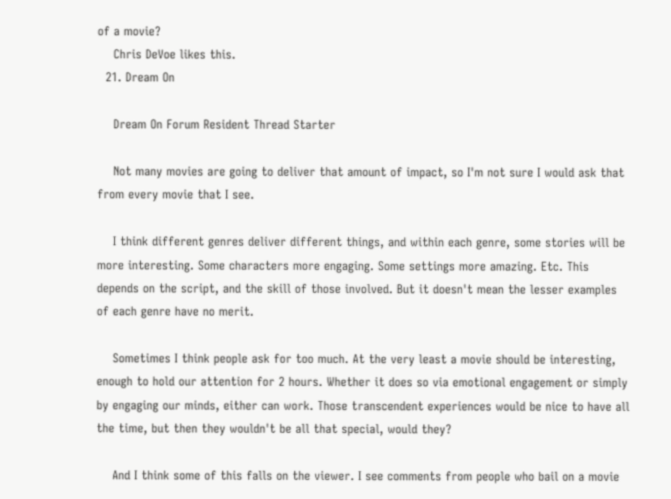of a movie?
    Chris DeVoe likes this.
  21. Dream On

    Dream On Forum Resident Thread Starter

    Not many movies are going to deliver that amount of impact, so I'm not sure I would ask that from every movie that I see.

    I think different genres deliver different things, and within each genre, some stories will be more interesting. Some characters more engaging. Some settings more amazing. Etc. This depends on the script, and the skill of those involved. But it doesn't mean the lesser examples of each genre have no merit.

    Sometimes I think people ask for too much. At the very least a movie should be interesting, enough to hold our attention for 2 hours. Whether it does so via emotional engagement or simply by engaging our minds, either can work. Those transcendent experiences would be nice to have all the time, but then they wouldn't be all that special, would they?

    And I think some of this falls on the viewer. I see comments from people who bail on a movie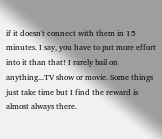if it doesn't connect with them in 15 minutes. I say, you have to put more effort into it than that! I rarely bail on anything...TV show or movie. Some things just take time but I find the reward is almost always there.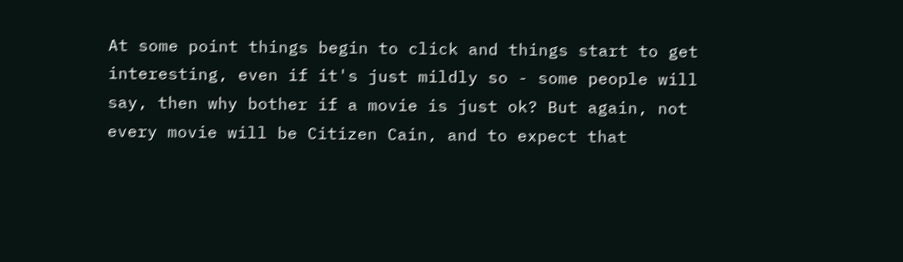At some point things begin to click and things start to get interesting, even if it's just mildly so - some people will say, then why bother if a movie is just ok? But again, not every movie will be Citizen Cain, and to expect that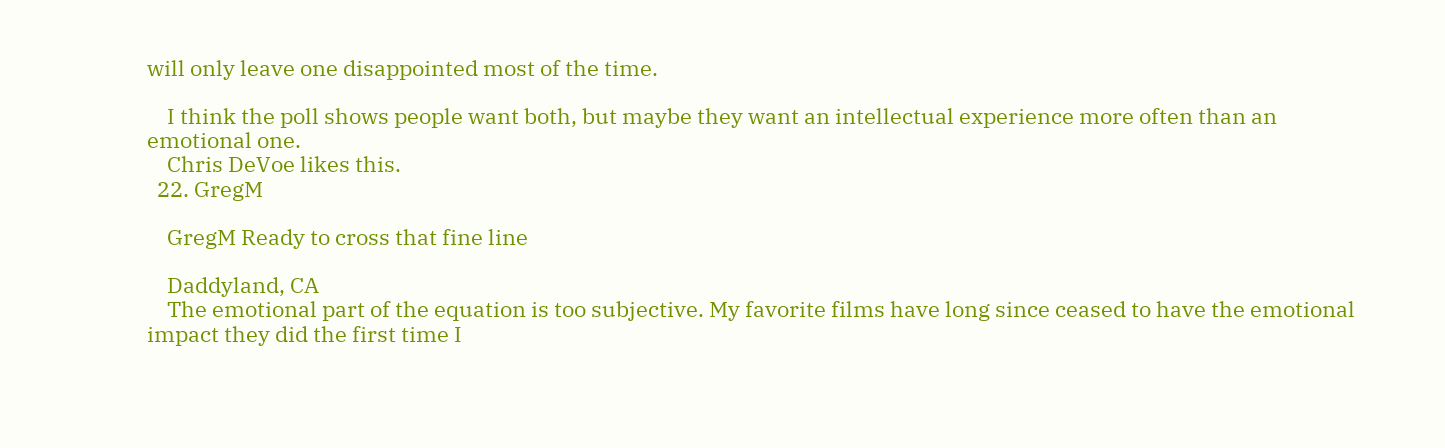will only leave one disappointed most of the time.

    I think the poll shows people want both, but maybe they want an intellectual experience more often than an emotional one.
    Chris DeVoe likes this.
  22. GregM

    GregM Ready to cross that fine line

    Daddyland, CA
    The emotional part of the equation is too subjective. My favorite films have long since ceased to have the emotional impact they did the first time I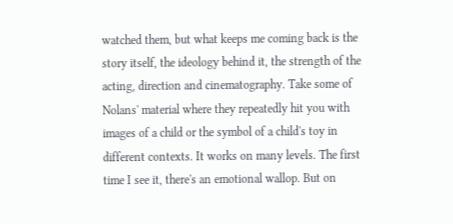watched them, but what keeps me coming back is the story itself, the ideology behind it, the strength of the acting, direction and cinematography. Take some of Nolans' material where they repeatedly hit you with images of a child or the symbol of a child's toy in different contexts. It works on many levels. The first time I see it, there's an emotional wallop. But on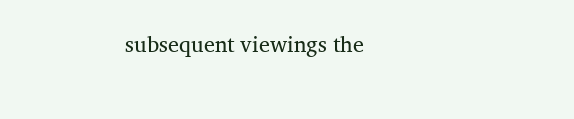subsequent viewings the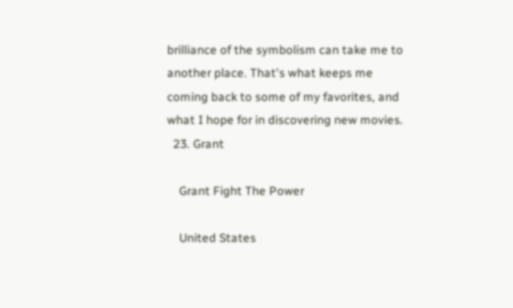brilliance of the symbolism can take me to another place. That's what keeps me coming back to some of my favorites, and what I hope for in discovering new movies.
  23. Grant

    Grant Fight The Power

    United States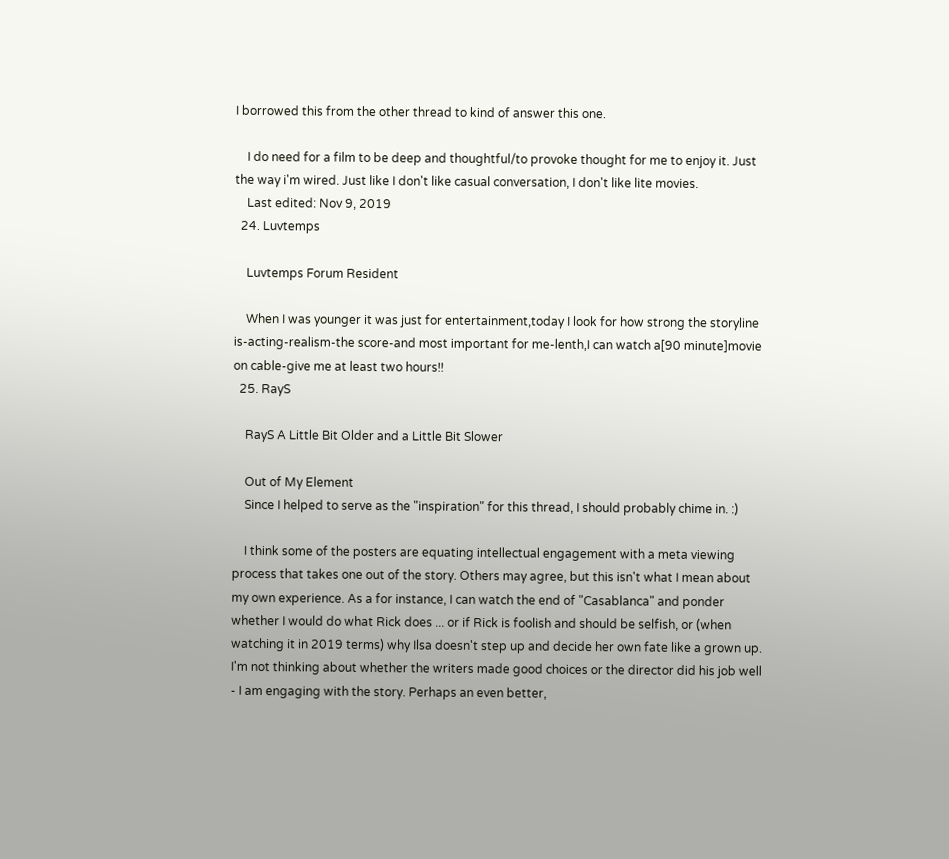I borrowed this from the other thread to kind of answer this one.

    I do need for a film to be deep and thoughtful/to provoke thought for me to enjoy it. Just the way i'm wired. Just like I don't like casual conversation, I don't like lite movies.
    Last edited: Nov 9, 2019
  24. Luvtemps

    Luvtemps Forum Resident

    When I was younger it was just for entertainment,today I look for how strong the storyline is-acting-realism-the score-and most important for me-lenth,I can watch a[90 minute]movie on cable-give me at least two hours!!
  25. RayS

    RayS A Little Bit Older and a Little Bit Slower

    Out of My Element
    Since I helped to serve as the "inspiration" for this thread, I should probably chime in. :)

    I think some of the posters are equating intellectual engagement with a meta viewing process that takes one out of the story. Others may agree, but this isn't what I mean about my own experience. As a for instance, I can watch the end of "Casablanca" and ponder whether I would do what Rick does ... or if Rick is foolish and should be selfish, or (when watching it in 2019 terms) why Ilsa doesn't step up and decide her own fate like a grown up. I'm not thinking about whether the writers made good choices or the director did his job well - I am engaging with the story. Perhaps an even better,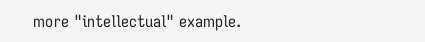more "intellectual" example.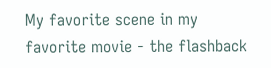My favorite scene in my favorite movie - the flashback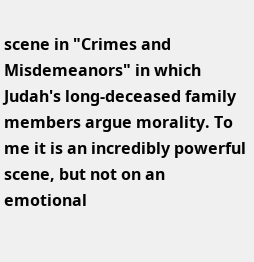scene in "Crimes and Misdemeanors" in which Judah's long-deceased family members argue morality. To me it is an incredibly powerful scene, but not on an emotional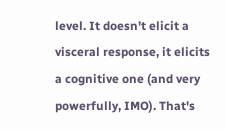level. It doesn't elicit a visceral response, it elicits a cognitive one (and very powerfully, IMO). That's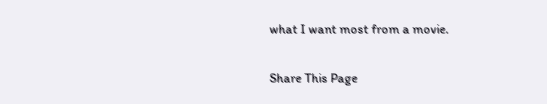what I want most from a movie.

Share This Page